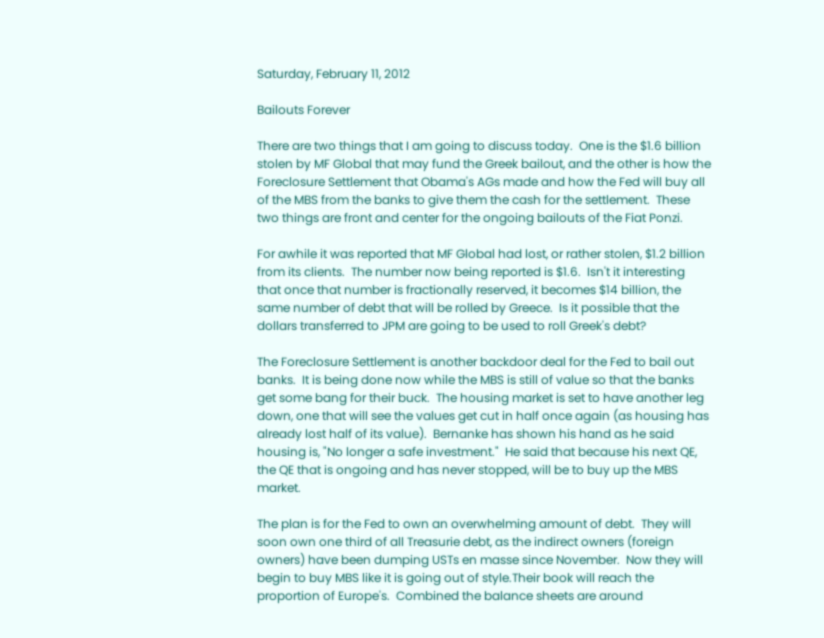Saturday, February 11, 2012

Bailouts Forever

There are two things that I am going to discuss today.  One is the $1.6 billion stolen by MF Global that may fund the Greek bailout, and the other is how the Foreclosure Settlement that Obama's AGs made and how the Fed will buy all of the MBS from the banks to give them the cash for the settlement.  These two things are front and center for the ongoing bailouts of the Fiat Ponzi.

For awhile it was reported that MF Global had lost, or rather stolen, $1.2 billion from its clients.  The number now being reported is $1.6.  Isn't it interesting that once that number is fractionally reserved, it becomes $14 billion, the same number of debt that will be rolled by Greece.  Is it possible that the dollars transferred to JPM are going to be used to roll Greek's debt?

The Foreclosure Settlement is another backdoor deal for the Fed to bail out banks.  It is being done now while the MBS is still of value so that the banks get some bang for their buck.  The housing market is set to have another leg down, one that will see the values get cut in half once again (as housing has already lost half of its value).  Bernanke has shown his hand as he said housing is, "No longer a safe investment."  He said that because his next QE, the QE that is ongoing and has never stopped, will be to buy up the MBS market.

The plan is for the Fed to own an overwhelming amount of debt.  They will soon own one third of all Treasurie debt, as the indirect owners (foreign owners) have been dumping USTs en masse since November.  Now they will begin to buy MBS like it is going out of style.Their book will reach the proportion of Europe's.  Combined the balance sheets are around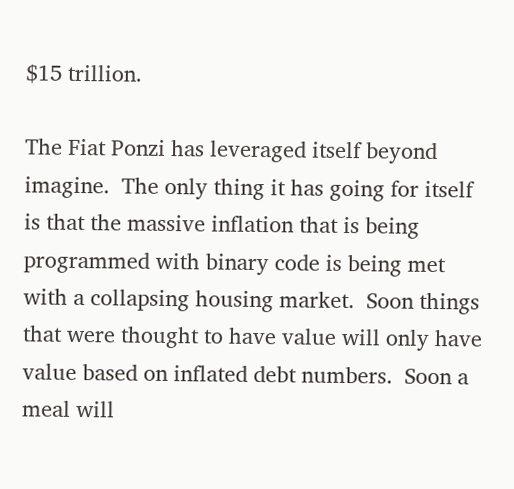$15 trillion.

The Fiat Ponzi has leveraged itself beyond imagine.  The only thing it has going for itself is that the massive inflation that is being programmed with binary code is being met with a collapsing housing market.  Soon things that were thought to have value will only have value based on inflated debt numbers.  Soon a meal will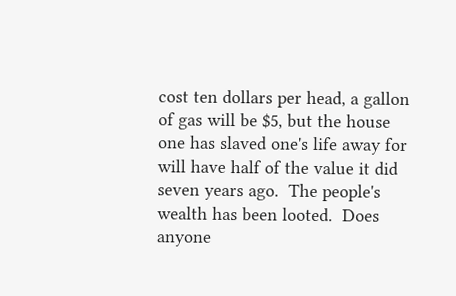cost ten dollars per head, a gallon of gas will be $5, but the house one has slaved one's life away for will have half of the value it did seven years ago.  The people's wealth has been looted.  Does anyone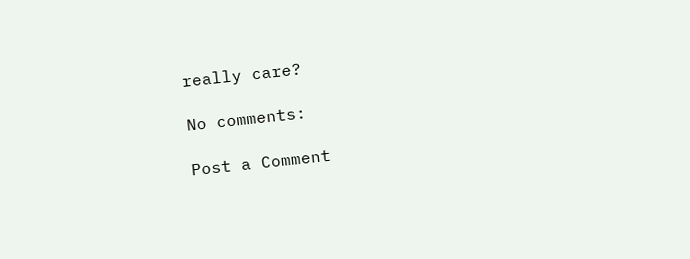really care?

No comments:

Post a Comment